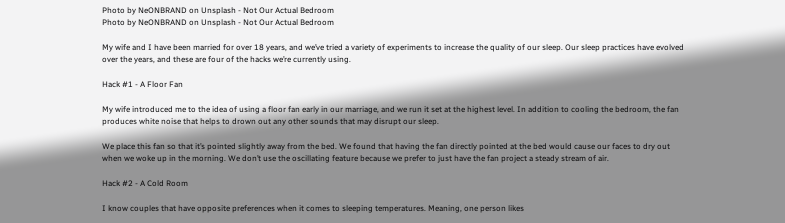Photo by NeONBRAND on Unsplash - Not Our Actual Bedroom
Photo by NeONBRAND on Unsplash - Not Our Actual Bedroom

My wife and I have been married for over 18 years, and we’ve tried a variety of experiments to increase the quality of our sleep. Our sleep practices have evolved over the years, and these are four of the hacks we’re currently using.

Hack #1 - A Floor Fan

My wife introduced me to the idea of using a floor fan early in our marriage, and we run it set at the highest level. In addition to cooling the bedroom, the fan produces white noise that helps to drown out any other sounds that may disrupt our sleep.

We place this fan so that it’s pointed slightly away from the bed. We found that having the fan directly pointed at the bed would cause our faces to dry out when we woke up in the morning. We don’t use the oscillating feature because we prefer to just have the fan project a steady stream of air.

Hack #2 - A Cold Room

I know couples that have opposite preferences when it comes to sleeping temperatures. Meaning, one person likes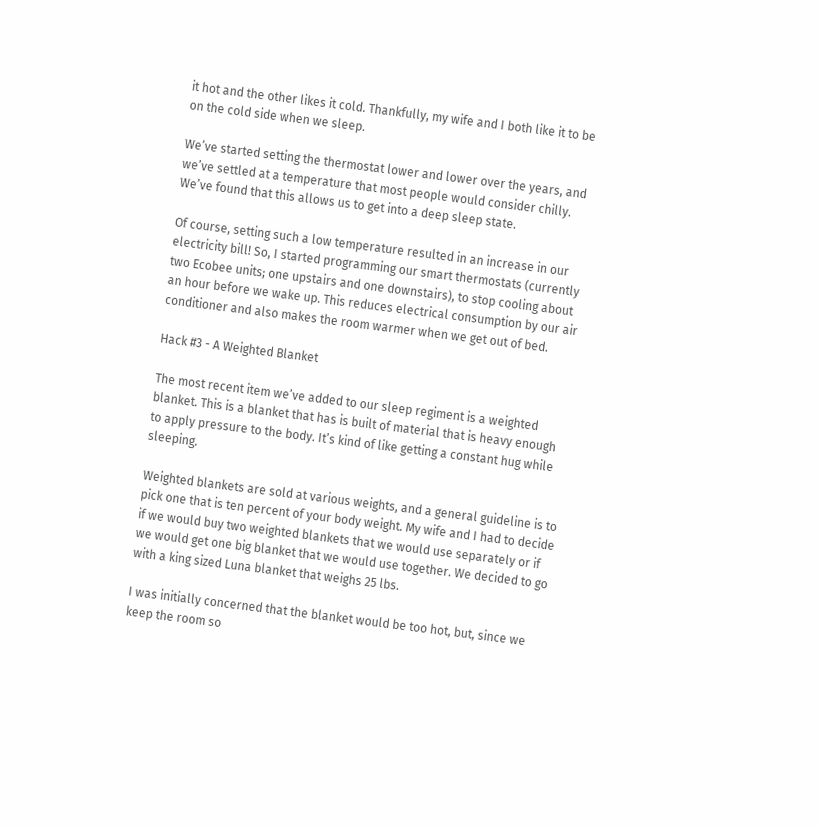it hot and the other likes it cold. Thankfully, my wife and I both like it to be on the cold side when we sleep.

We’ve started setting the thermostat lower and lower over the years, and we’ve settled at a temperature that most people would consider chilly. We’ve found that this allows us to get into a deep sleep state.

Of course, setting such a low temperature resulted in an increase in our electricity bill! So, I started programming our smart thermostats (currently two Ecobee units; one upstairs and one downstairs), to stop cooling about an hour before we wake up. This reduces electrical consumption by our air conditioner and also makes the room warmer when we get out of bed.

Hack #3 - A Weighted Blanket

The most recent item we’ve added to our sleep regiment is a weighted blanket. This is a blanket that has is built of material that is heavy enough to apply pressure to the body. It’s kind of like getting a constant hug while sleeping.

Weighted blankets are sold at various weights, and a general guideline is to pick one that is ten percent of your body weight. My wife and I had to decide if we would buy two weighted blankets that we would use separately or if we would get one big blanket that we would use together. We decided to go with a king sized Luna blanket that weighs 25 lbs.

I was initially concerned that the blanket would be too hot, but, since we keep the room so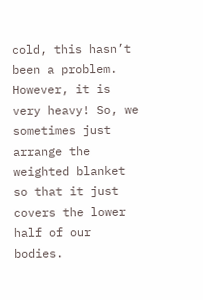cold, this hasn’t been a problem. However, it is very heavy! So, we sometimes just arrange the weighted blanket so that it just covers the lower half of our bodies.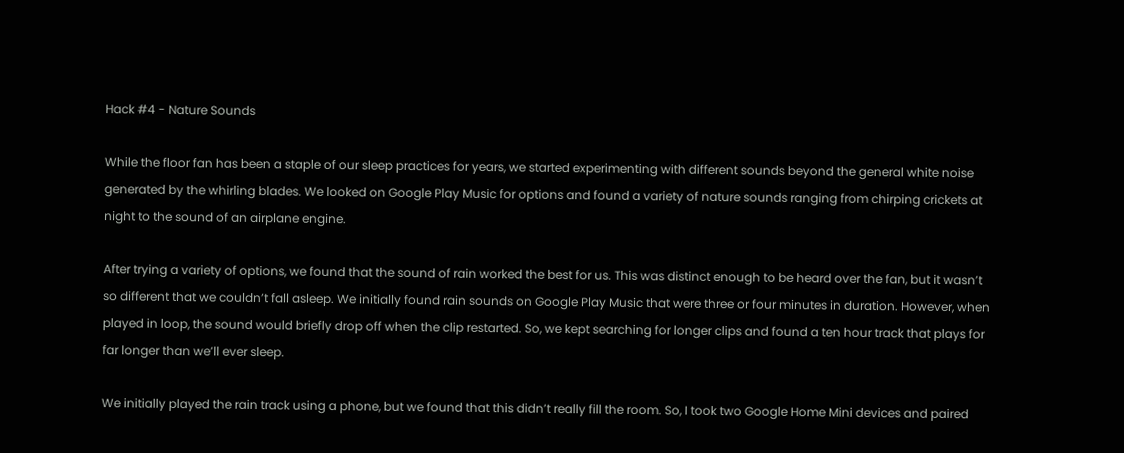Hack #4 - Nature Sounds

While the floor fan has been a staple of our sleep practices for years, we started experimenting with different sounds beyond the general white noise generated by the whirling blades. We looked on Google Play Music for options and found a variety of nature sounds ranging from chirping crickets at night to the sound of an airplane engine.

After trying a variety of options, we found that the sound of rain worked the best for us. This was distinct enough to be heard over the fan, but it wasn’t so different that we couldn’t fall asleep. We initially found rain sounds on Google Play Music that were three or four minutes in duration. However, when played in loop, the sound would briefly drop off when the clip restarted. So, we kept searching for longer clips and found a ten hour track that plays for far longer than we’ll ever sleep.

We initially played the rain track using a phone, but we found that this didn’t really fill the room. So, I took two Google Home Mini devices and paired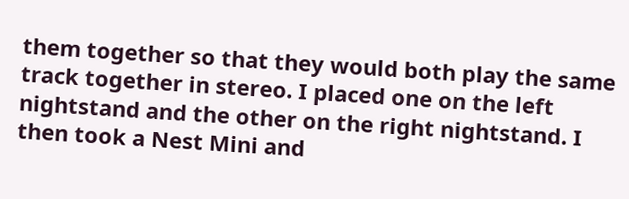them together so that they would both play the same track together in stereo. I placed one on the left nightstand and the other on the right nightstand. I then took a Nest Mini and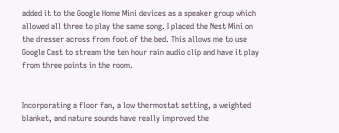added it to the Google Home Mini devices as a speaker group which allowed all three to play the same song. I placed the Nest Mini on the dresser across from foot of the bed. This allows me to use Google Cast to stream the ten hour rain audio clip and have it play from three points in the room.


Incorporating a floor fan, a low thermostat setting, a weighted blanket, and nature sounds have really improved the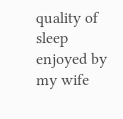quality of sleep enjoyed by my wife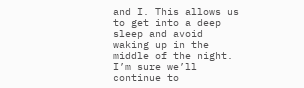and I. This allows us to get into a deep sleep and avoid waking up in the middle of the night. I’m sure we’ll continue to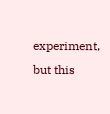experiment, but this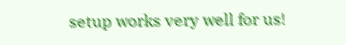setup works very well for us!